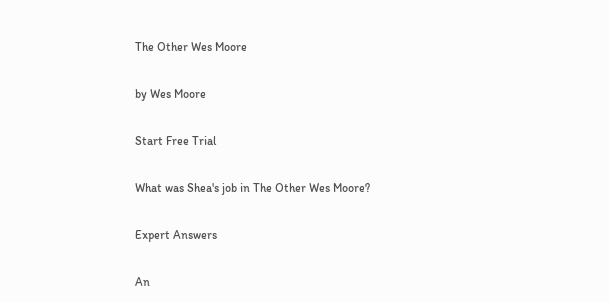The Other Wes Moore

by Wes Moore

Start Free Trial

What was Shea's job in The Other Wes Moore?

Expert Answers

An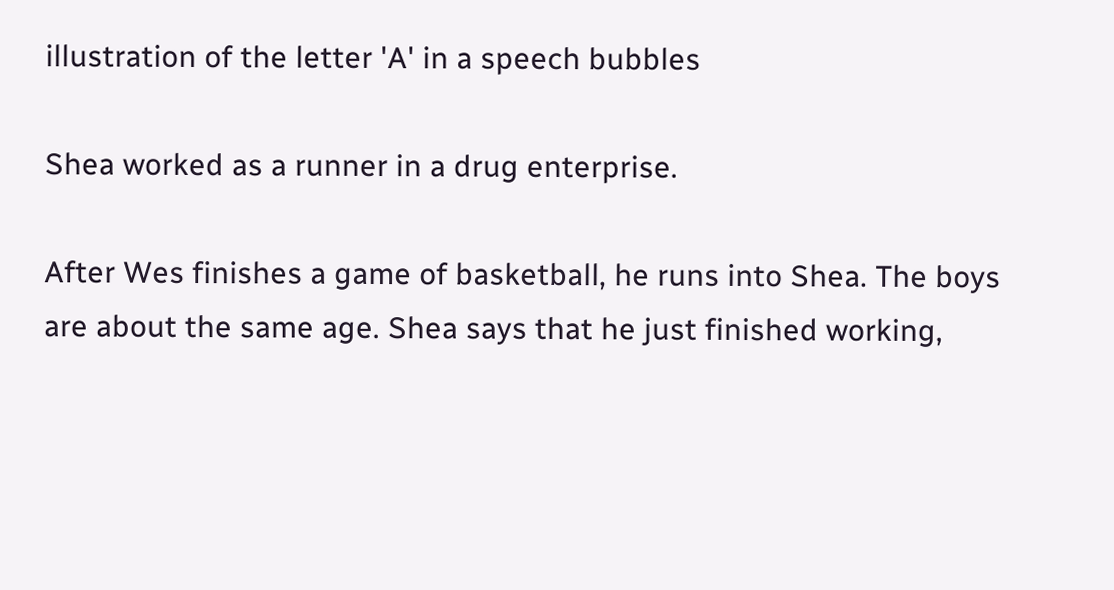illustration of the letter 'A' in a speech bubbles

Shea worked as a runner in a drug enterprise.

After Wes finishes a game of basketball, he runs into Shea. The boys are about the same age. Shea says that he just finished working,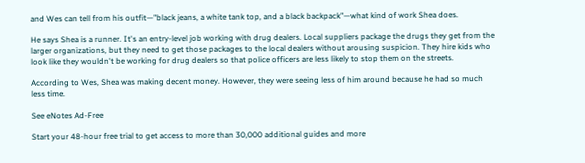and Wes can tell from his outfit—"black jeans, a white tank top, and a black backpack"—what kind of work Shea does.

He says Shea is a runner. It's an entry-level job working with drug dealers. Local suppliers package the drugs they get from the larger organizations, but they need to get those packages to the local dealers without arousing suspicion. They hire kids who look like they wouldn't be working for drug dealers so that police officers are less likely to stop them on the streets.

According to Wes, Shea was making decent money. However, they were seeing less of him around because he had so much less time.

See eNotes Ad-Free

Start your 48-hour free trial to get access to more than 30,000 additional guides and more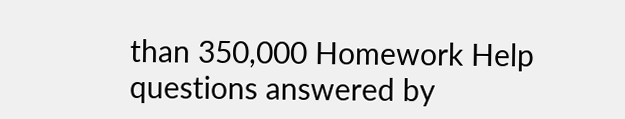than 350,000 Homework Help questions answered by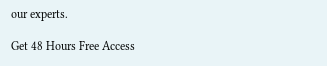our experts.

Get 48 Hours Free Access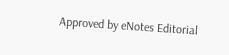Approved by eNotes Editorial